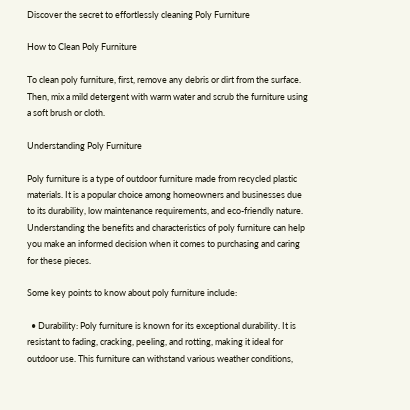Discover the secret to effortlessly cleaning Poly Furniture

How to Clean Poly Furniture

To clean poly furniture, first, remove any debris or dirt from the surface. Then, mix a mild detergent with warm water and scrub the furniture using a soft brush or cloth.

Understanding Poly Furniture

Poly furniture is a type of outdoor furniture made from recycled plastic materials. It is a popular choice among homeowners and businesses due to its durability, low maintenance requirements, and eco-friendly nature. Understanding the benefits and characteristics of poly furniture can help you make an informed decision when it comes to purchasing and caring for these pieces.

Some key points to know about poly furniture include:

  • Durability: Poly furniture is known for its exceptional durability. It is resistant to fading, cracking, peeling, and rotting, making it ideal for outdoor use. This furniture can withstand various weather conditions,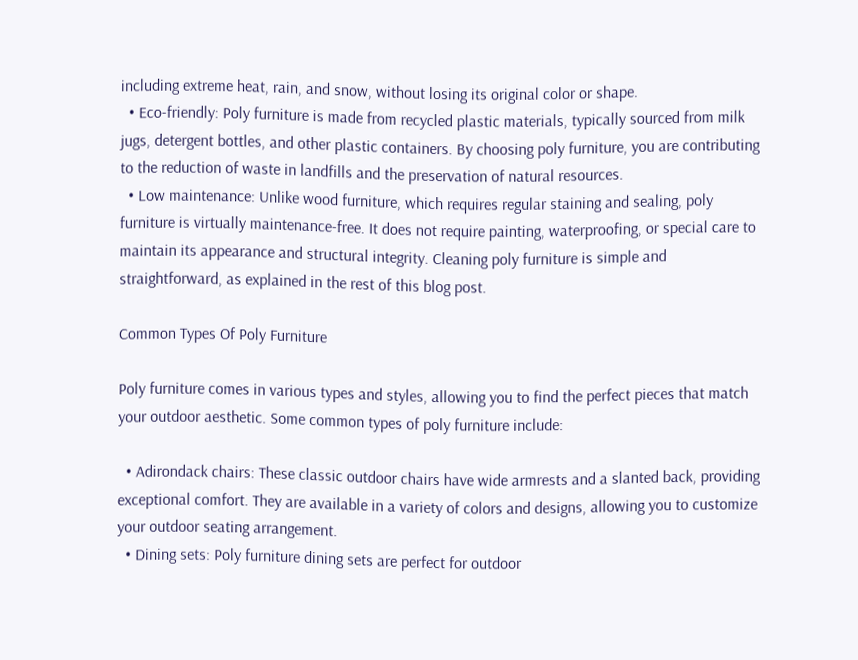including extreme heat, rain, and snow, without losing its original color or shape.
  • Eco-friendly: Poly furniture is made from recycled plastic materials, typically sourced from milk jugs, detergent bottles, and other plastic containers. By choosing poly furniture, you are contributing to the reduction of waste in landfills and the preservation of natural resources.
  • Low maintenance: Unlike wood furniture, which requires regular staining and sealing, poly furniture is virtually maintenance-free. It does not require painting, waterproofing, or special care to maintain its appearance and structural integrity. Cleaning poly furniture is simple and straightforward, as explained in the rest of this blog post.

Common Types Of Poly Furniture

Poly furniture comes in various types and styles, allowing you to find the perfect pieces that match your outdoor aesthetic. Some common types of poly furniture include:

  • Adirondack chairs: These classic outdoor chairs have wide armrests and a slanted back, providing exceptional comfort. They are available in a variety of colors and designs, allowing you to customize your outdoor seating arrangement.
  • Dining sets: Poly furniture dining sets are perfect for outdoor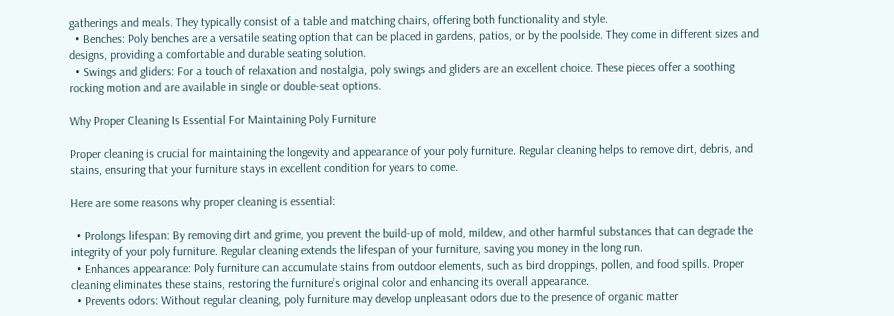gatherings and meals. They typically consist of a table and matching chairs, offering both functionality and style.
  • Benches: Poly benches are a versatile seating option that can be placed in gardens, patios, or by the poolside. They come in different sizes and designs, providing a comfortable and durable seating solution.
  • Swings and gliders: For a touch of relaxation and nostalgia, poly swings and gliders are an excellent choice. These pieces offer a soothing rocking motion and are available in single or double-seat options.

Why Proper Cleaning Is Essential For Maintaining Poly Furniture

Proper cleaning is crucial for maintaining the longevity and appearance of your poly furniture. Regular cleaning helps to remove dirt, debris, and stains, ensuring that your furniture stays in excellent condition for years to come.

Here are some reasons why proper cleaning is essential:

  • Prolongs lifespan: By removing dirt and grime, you prevent the build-up of mold, mildew, and other harmful substances that can degrade the integrity of your poly furniture. Regular cleaning extends the lifespan of your furniture, saving you money in the long run.
  • Enhances appearance: Poly furniture can accumulate stains from outdoor elements, such as bird droppings, pollen, and food spills. Proper cleaning eliminates these stains, restoring the furniture’s original color and enhancing its overall appearance.
  • Prevents odors: Without regular cleaning, poly furniture may develop unpleasant odors due to the presence of organic matter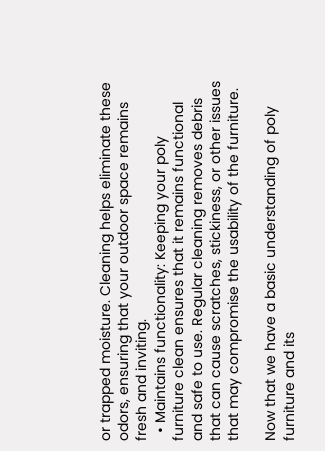or trapped moisture. Cleaning helps eliminate these odors, ensuring that your outdoor space remains fresh and inviting.
  • Maintains functionality: Keeping your poly furniture clean ensures that it remains functional and safe to use. Regular cleaning removes debris that can cause scratches, stickiness, or other issues that may compromise the usability of the furniture.

Now that we have a basic understanding of poly furniture and its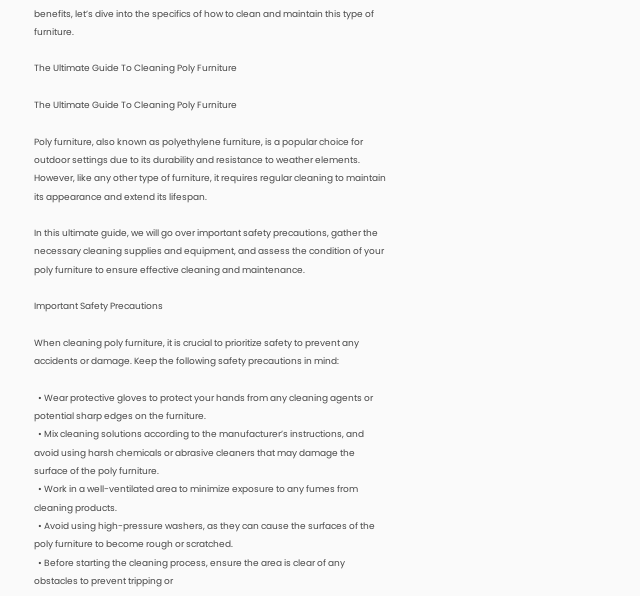benefits, let’s dive into the specifics of how to clean and maintain this type of furniture.

The Ultimate Guide To Cleaning Poly Furniture

The Ultimate Guide To Cleaning Poly Furniture

Poly furniture, also known as polyethylene furniture, is a popular choice for outdoor settings due to its durability and resistance to weather elements. However, like any other type of furniture, it requires regular cleaning to maintain its appearance and extend its lifespan.

In this ultimate guide, we will go over important safety precautions, gather the necessary cleaning supplies and equipment, and assess the condition of your poly furniture to ensure effective cleaning and maintenance.

Important Safety Precautions

When cleaning poly furniture, it is crucial to prioritize safety to prevent any accidents or damage. Keep the following safety precautions in mind:

  • Wear protective gloves to protect your hands from any cleaning agents or potential sharp edges on the furniture.
  • Mix cleaning solutions according to the manufacturer’s instructions, and avoid using harsh chemicals or abrasive cleaners that may damage the surface of the poly furniture.
  • Work in a well-ventilated area to minimize exposure to any fumes from cleaning products.
  • Avoid using high-pressure washers, as they can cause the surfaces of the poly furniture to become rough or scratched.
  • Before starting the cleaning process, ensure the area is clear of any obstacles to prevent tripping or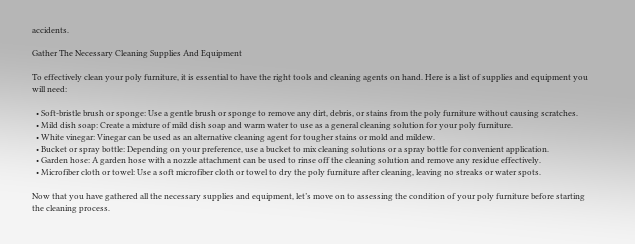accidents.

Gather The Necessary Cleaning Supplies And Equipment

To effectively clean your poly furniture, it is essential to have the right tools and cleaning agents on hand. Here is a list of supplies and equipment you will need:

  • Soft-bristle brush or sponge: Use a gentle brush or sponge to remove any dirt, debris, or stains from the poly furniture without causing scratches.
  • Mild dish soap: Create a mixture of mild dish soap and warm water to use as a general cleaning solution for your poly furniture.
  • White vinegar: Vinegar can be used as an alternative cleaning agent for tougher stains or mold and mildew.
  • Bucket or spray bottle: Depending on your preference, use a bucket to mix cleaning solutions or a spray bottle for convenient application.
  • Garden hose: A garden hose with a nozzle attachment can be used to rinse off the cleaning solution and remove any residue effectively.
  • Microfiber cloth or towel: Use a soft microfiber cloth or towel to dry the poly furniture after cleaning, leaving no streaks or water spots.

Now that you have gathered all the necessary supplies and equipment, let’s move on to assessing the condition of your poly furniture before starting the cleaning process.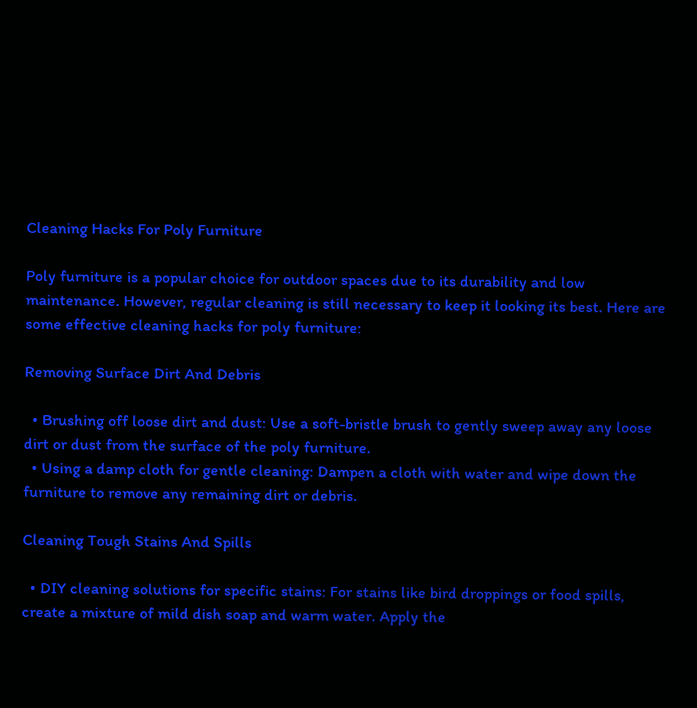Cleaning Hacks For Poly Furniture

Poly furniture is a popular choice for outdoor spaces due to its durability and low maintenance. However, regular cleaning is still necessary to keep it looking its best. Here are some effective cleaning hacks for poly furniture:

Removing Surface Dirt And Debris

  • Brushing off loose dirt and dust: Use a soft-bristle brush to gently sweep away any loose dirt or dust from the surface of the poly furniture.
  • Using a damp cloth for gentle cleaning: Dampen a cloth with water and wipe down the furniture to remove any remaining dirt or debris.

Cleaning Tough Stains And Spills

  • DIY cleaning solutions for specific stains: For stains like bird droppings or food spills, create a mixture of mild dish soap and warm water. Apply the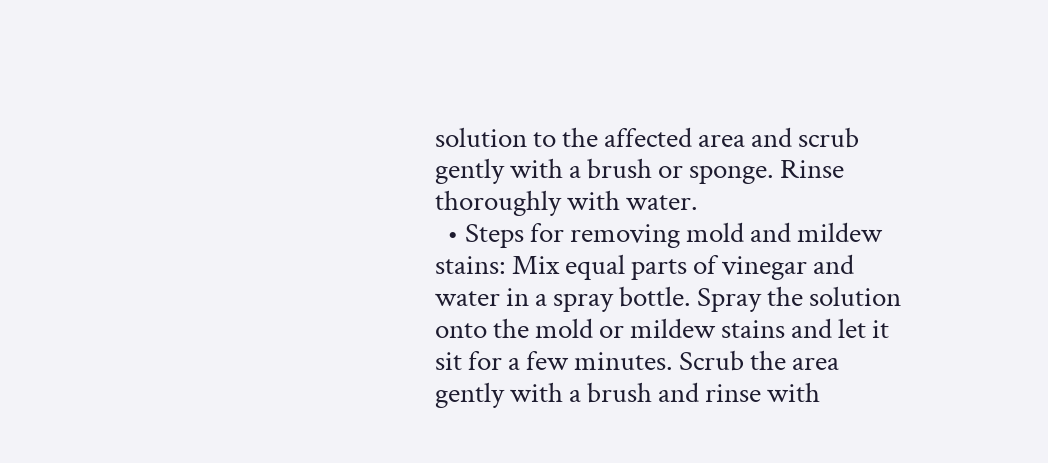solution to the affected area and scrub gently with a brush or sponge. Rinse thoroughly with water.
  • Steps for removing mold and mildew stains: Mix equal parts of vinegar and water in a spray bottle. Spray the solution onto the mold or mildew stains and let it sit for a few minutes. Scrub the area gently with a brush and rinse with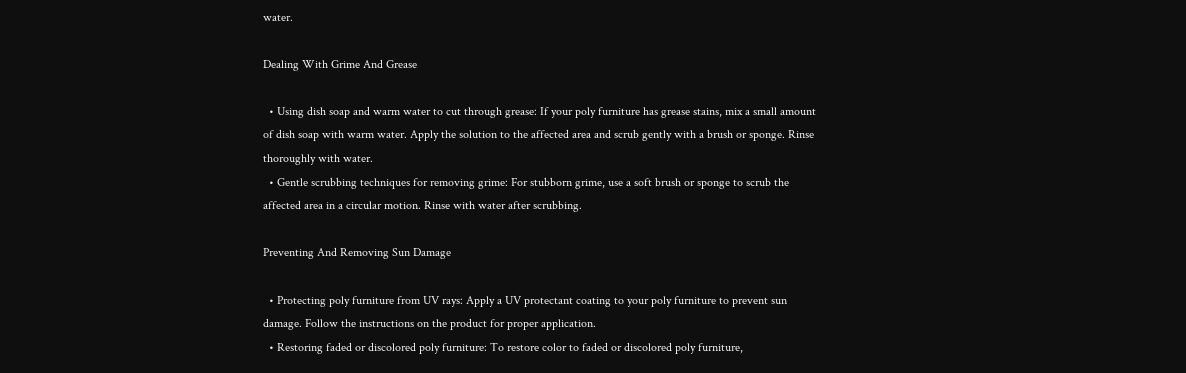water.

Dealing With Grime And Grease

  • Using dish soap and warm water to cut through grease: If your poly furniture has grease stains, mix a small amount of dish soap with warm water. Apply the solution to the affected area and scrub gently with a brush or sponge. Rinse thoroughly with water.
  • Gentle scrubbing techniques for removing grime: For stubborn grime, use a soft brush or sponge to scrub the affected area in a circular motion. Rinse with water after scrubbing.

Preventing And Removing Sun Damage

  • Protecting poly furniture from UV rays: Apply a UV protectant coating to your poly furniture to prevent sun damage. Follow the instructions on the product for proper application.
  • Restoring faded or discolored poly furniture: To restore color to faded or discolored poly furniture,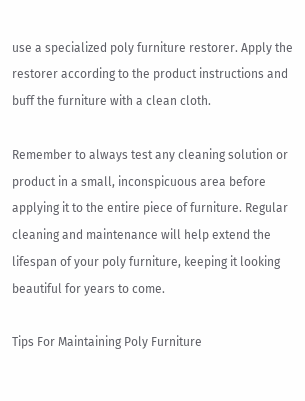use a specialized poly furniture restorer. Apply the restorer according to the product instructions and buff the furniture with a clean cloth.

Remember to always test any cleaning solution or product in a small, inconspicuous area before applying it to the entire piece of furniture. Regular cleaning and maintenance will help extend the lifespan of your poly furniture, keeping it looking beautiful for years to come.

Tips For Maintaining Poly Furniture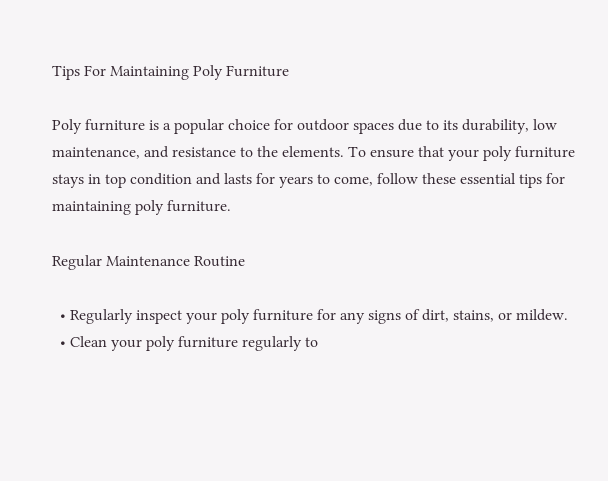Tips For Maintaining Poly Furniture

Poly furniture is a popular choice for outdoor spaces due to its durability, low maintenance, and resistance to the elements. To ensure that your poly furniture stays in top condition and lasts for years to come, follow these essential tips for maintaining poly furniture.

Regular Maintenance Routine

  • Regularly inspect your poly furniture for any signs of dirt, stains, or mildew.
  • Clean your poly furniture regularly to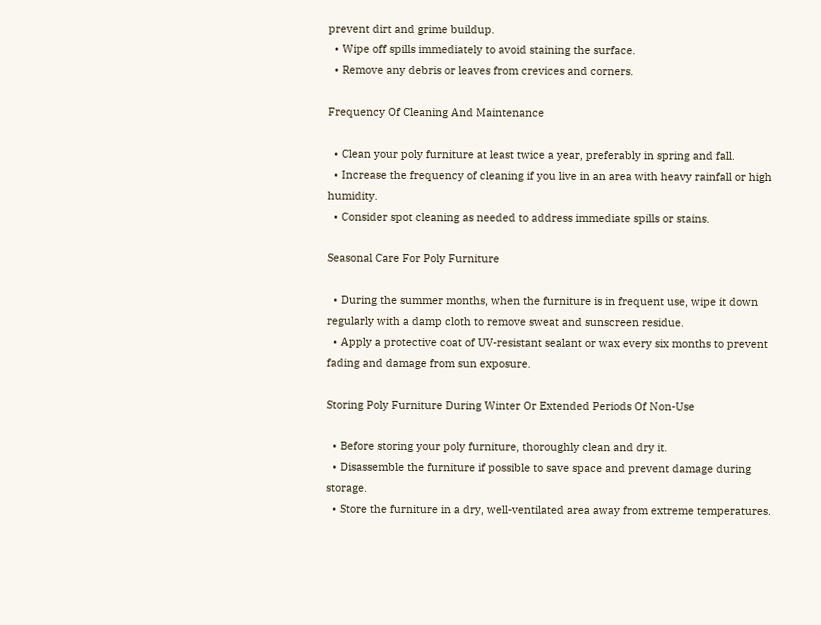prevent dirt and grime buildup.
  • Wipe off spills immediately to avoid staining the surface.
  • Remove any debris or leaves from crevices and corners.

Frequency Of Cleaning And Maintenance

  • Clean your poly furniture at least twice a year, preferably in spring and fall.
  • Increase the frequency of cleaning if you live in an area with heavy rainfall or high humidity.
  • Consider spot cleaning as needed to address immediate spills or stains.

Seasonal Care For Poly Furniture

  • During the summer months, when the furniture is in frequent use, wipe it down regularly with a damp cloth to remove sweat and sunscreen residue.
  • Apply a protective coat of UV-resistant sealant or wax every six months to prevent fading and damage from sun exposure.

Storing Poly Furniture During Winter Or Extended Periods Of Non-Use

  • Before storing your poly furniture, thoroughly clean and dry it.
  • Disassemble the furniture if possible to save space and prevent damage during storage.
  • Store the furniture in a dry, well-ventilated area away from extreme temperatures.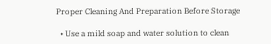Proper Cleaning And Preparation Before Storage

  • Use a mild soap and water solution to clean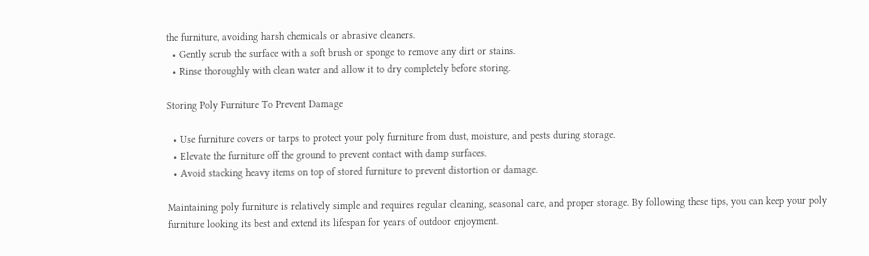the furniture, avoiding harsh chemicals or abrasive cleaners.
  • Gently scrub the surface with a soft brush or sponge to remove any dirt or stains.
  • Rinse thoroughly with clean water and allow it to dry completely before storing.

Storing Poly Furniture To Prevent Damage

  • Use furniture covers or tarps to protect your poly furniture from dust, moisture, and pests during storage.
  • Elevate the furniture off the ground to prevent contact with damp surfaces.
  • Avoid stacking heavy items on top of stored furniture to prevent distortion or damage.

Maintaining poly furniture is relatively simple and requires regular cleaning, seasonal care, and proper storage. By following these tips, you can keep your poly furniture looking its best and extend its lifespan for years of outdoor enjoyment.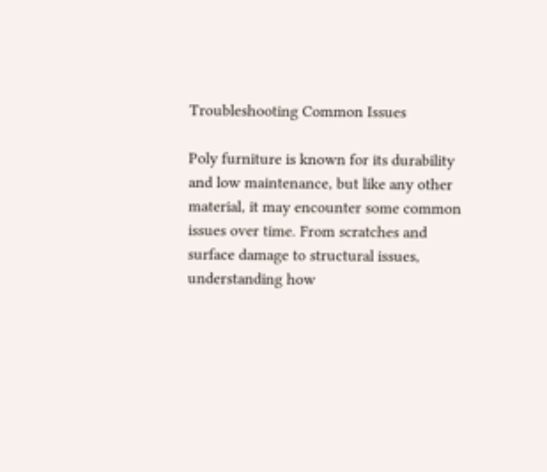Troubleshooting Common Issues

Poly furniture is known for its durability and low maintenance, but like any other material, it may encounter some common issues over time. From scratches and surface damage to structural issues, understanding how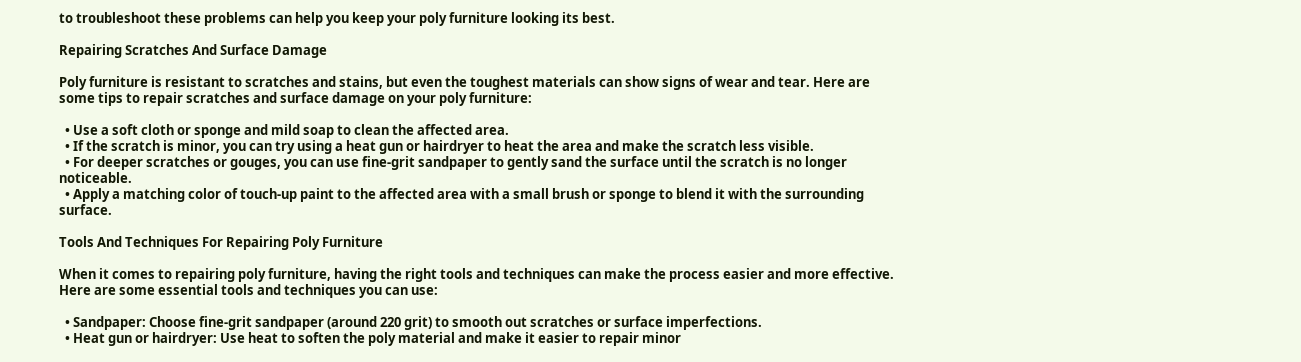to troubleshoot these problems can help you keep your poly furniture looking its best.

Repairing Scratches And Surface Damage

Poly furniture is resistant to scratches and stains, but even the toughest materials can show signs of wear and tear. Here are some tips to repair scratches and surface damage on your poly furniture:

  • Use a soft cloth or sponge and mild soap to clean the affected area.
  • If the scratch is minor, you can try using a heat gun or hairdryer to heat the area and make the scratch less visible.
  • For deeper scratches or gouges, you can use fine-grit sandpaper to gently sand the surface until the scratch is no longer noticeable.
  • Apply a matching color of touch-up paint to the affected area with a small brush or sponge to blend it with the surrounding surface.

Tools And Techniques For Repairing Poly Furniture

When it comes to repairing poly furniture, having the right tools and techniques can make the process easier and more effective. Here are some essential tools and techniques you can use:

  • Sandpaper: Choose fine-grit sandpaper (around 220 grit) to smooth out scratches or surface imperfections.
  • Heat gun or hairdryer: Use heat to soften the poly material and make it easier to repair minor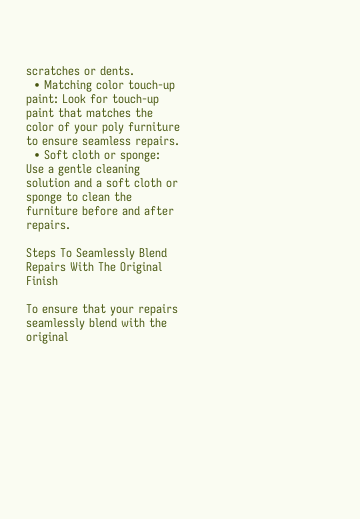scratches or dents.
  • Matching color touch-up paint: Look for touch-up paint that matches the color of your poly furniture to ensure seamless repairs.
  • Soft cloth or sponge: Use a gentle cleaning solution and a soft cloth or sponge to clean the furniture before and after repairs.

Steps To Seamlessly Blend Repairs With The Original Finish

To ensure that your repairs seamlessly blend with the original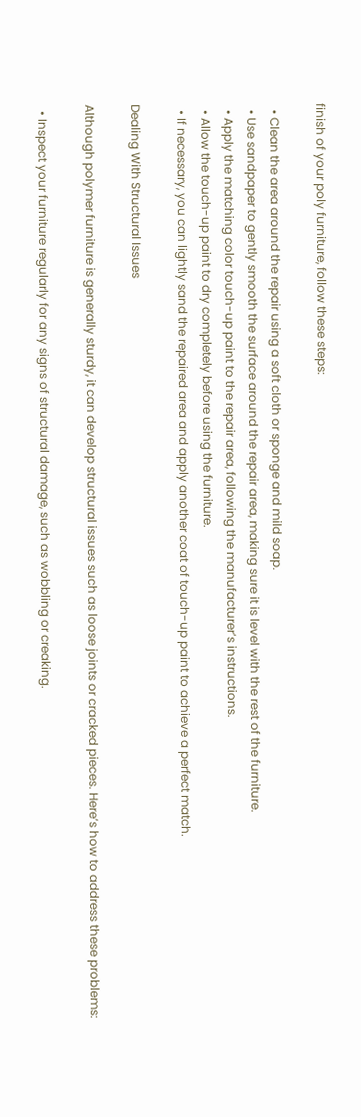finish of your poly furniture, follow these steps:

  • Clean the area around the repair using a soft cloth or sponge and mild soap.
  • Use sandpaper to gently smooth the surface around the repair area, making sure it is level with the rest of the furniture.
  • Apply the matching color touch-up paint to the repair area, following the manufacturer’s instructions.
  • Allow the touch-up paint to dry completely before using the furniture.
  • If necessary, you can lightly sand the repaired area and apply another coat of touch-up paint to achieve a perfect match.

Dealing With Structural Issues

Although polymer furniture is generally sturdy, it can develop structural issues such as loose joints or cracked pieces. Here’s how to address these problems:

  • Inspect your furniture regularly for any signs of structural damage, such as wobbling or creaking.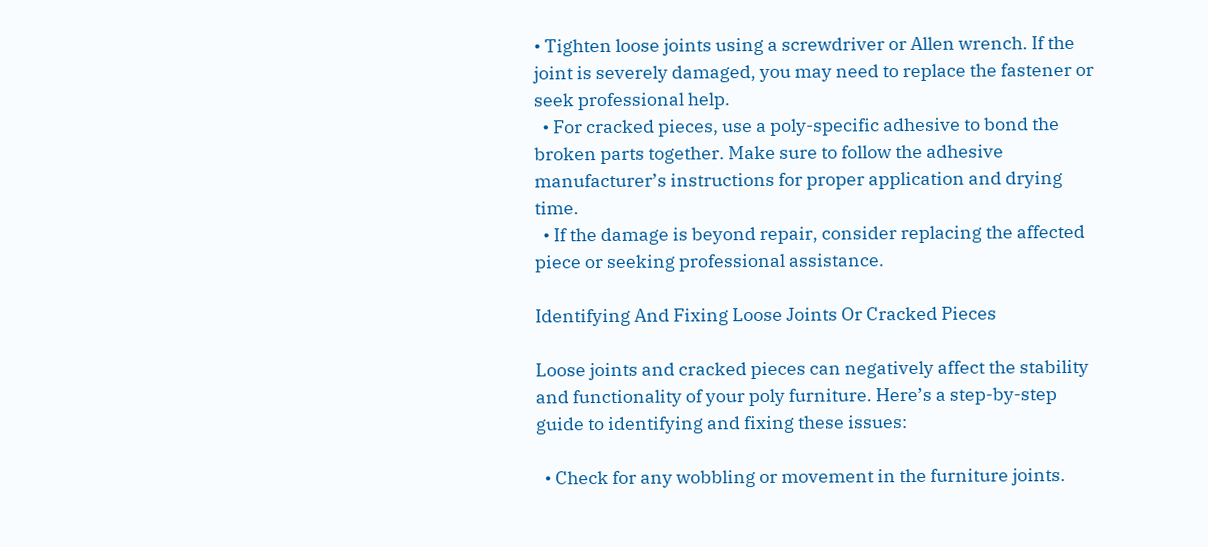• Tighten loose joints using a screwdriver or Allen wrench. If the joint is severely damaged, you may need to replace the fastener or seek professional help.
  • For cracked pieces, use a poly-specific adhesive to bond the broken parts together. Make sure to follow the adhesive manufacturer’s instructions for proper application and drying time.
  • If the damage is beyond repair, consider replacing the affected piece or seeking professional assistance.

Identifying And Fixing Loose Joints Or Cracked Pieces

Loose joints and cracked pieces can negatively affect the stability and functionality of your poly furniture. Here’s a step-by-step guide to identifying and fixing these issues:

  • Check for any wobbling or movement in the furniture joints.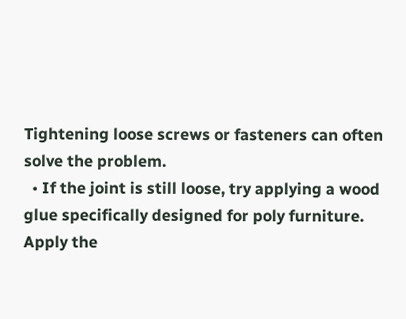Tightening loose screws or fasteners can often solve the problem.
  • If the joint is still loose, try applying a wood glue specifically designed for poly furniture. Apply the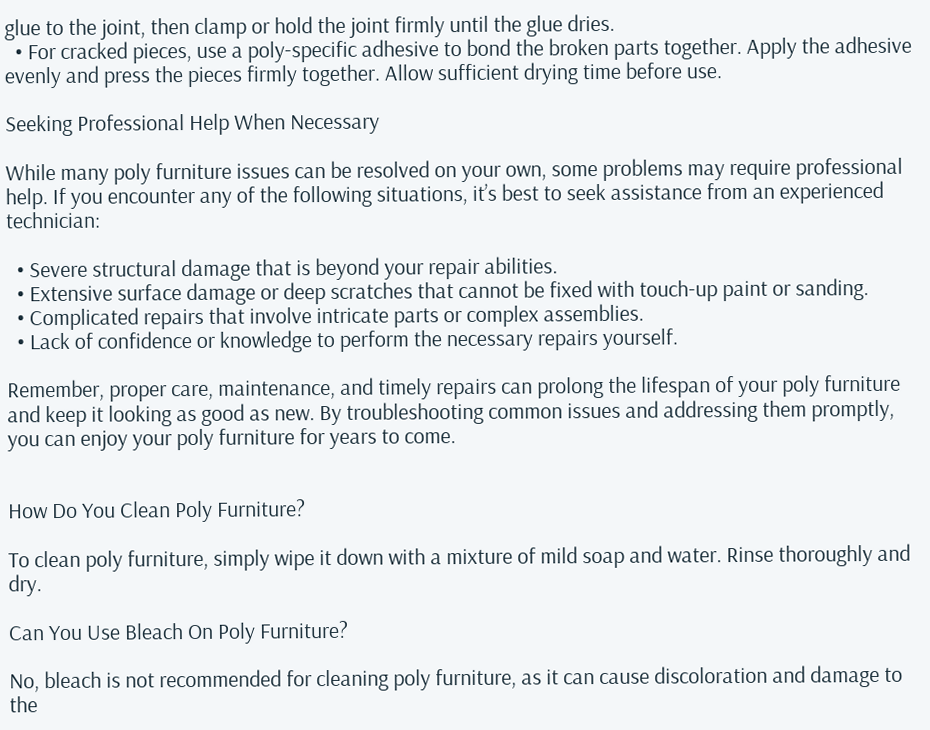glue to the joint, then clamp or hold the joint firmly until the glue dries.
  • For cracked pieces, use a poly-specific adhesive to bond the broken parts together. Apply the adhesive evenly and press the pieces firmly together. Allow sufficient drying time before use.

Seeking Professional Help When Necessary

While many poly furniture issues can be resolved on your own, some problems may require professional help. If you encounter any of the following situations, it’s best to seek assistance from an experienced technician:

  • Severe structural damage that is beyond your repair abilities.
  • Extensive surface damage or deep scratches that cannot be fixed with touch-up paint or sanding.
  • Complicated repairs that involve intricate parts or complex assemblies.
  • Lack of confidence or knowledge to perform the necessary repairs yourself.

Remember, proper care, maintenance, and timely repairs can prolong the lifespan of your poly furniture and keep it looking as good as new. By troubleshooting common issues and addressing them promptly, you can enjoy your poly furniture for years to come.


How Do You Clean Poly Furniture?

To clean poly furniture, simply wipe it down with a mixture of mild soap and water. Rinse thoroughly and dry.

Can You Use Bleach On Poly Furniture?

No, bleach is not recommended for cleaning poly furniture, as it can cause discoloration and damage to the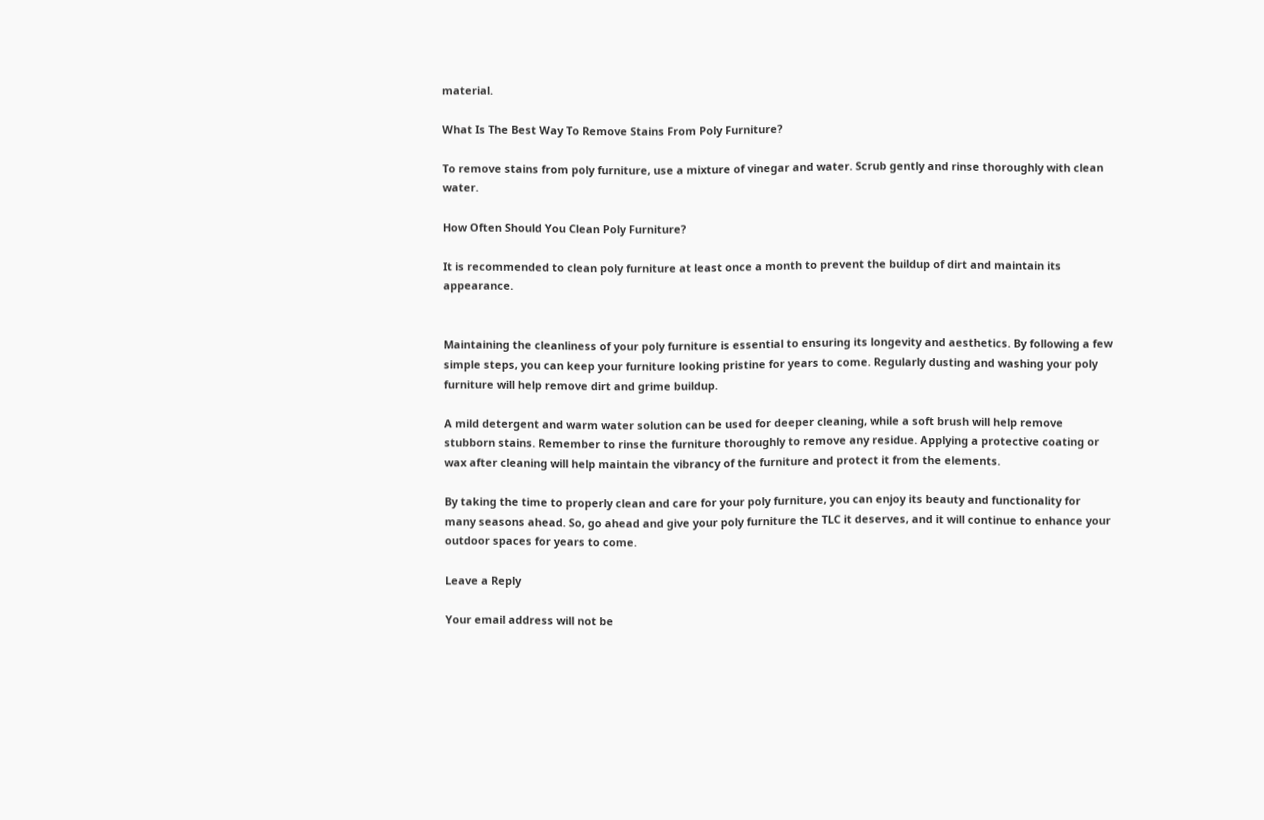material.

What Is The Best Way To Remove Stains From Poly Furniture?

To remove stains from poly furniture, use a mixture of vinegar and water. Scrub gently and rinse thoroughly with clean water.

How Often Should You Clean Poly Furniture?

It is recommended to clean poly furniture at least once a month to prevent the buildup of dirt and maintain its appearance.


Maintaining the cleanliness of your poly furniture is essential to ensuring its longevity and aesthetics. By following a few simple steps, you can keep your furniture looking pristine for years to come. Regularly dusting and washing your poly furniture will help remove dirt and grime buildup.

A mild detergent and warm water solution can be used for deeper cleaning, while a soft brush will help remove stubborn stains. Remember to rinse the furniture thoroughly to remove any residue. Applying a protective coating or wax after cleaning will help maintain the vibrancy of the furniture and protect it from the elements.

By taking the time to properly clean and care for your poly furniture, you can enjoy its beauty and functionality for many seasons ahead. So, go ahead and give your poly furniture the TLC it deserves, and it will continue to enhance your outdoor spaces for years to come.

Leave a Reply

Your email address will not be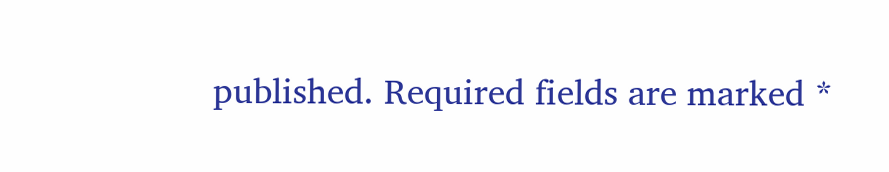published. Required fields are marked *